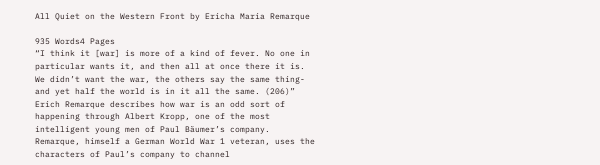All Quiet on the Western Front by Ericha Maria Remarque

935 Words4 Pages
“I think it [war] is more of a kind of fever. No one in particular wants it, and then all at once there it is. We didn’t want the war, the others say the same thing- and yet half the world is in it all the same. (206)” Erich Remarque describes how war is an odd sort of happening through Albert Kropp, one of the most intelligent young men of Paul Bäumer’s company. Remarque, himself a German World War 1 veteran, uses the characters of Paul’s company to channel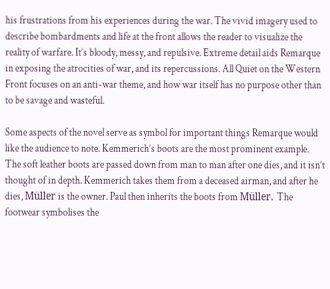his frustrations from his experiences during the war. The vivid imagery used to describe bombardments and life at the front allows the reader to visualize the reality of warfare. It’s bloody, messy, and repulsive. Extreme detail aids Remarque in exposing the atrocities of war, and its repercussions. All Quiet on the Western Front focuses on an anti-war theme, and how war itself has no purpose other than to be savage and wasteful.

Some aspects of the novel serve as symbol for important things Remarque would like the audience to note. Kemmerich’s boots are the most prominent example. The soft leather boots are passed down from man to man after one dies, and it isn’t thought of in depth. Kemmerich takes them from a deceased airman, and after he dies, Müller is the owner. Paul then inherits the boots from Müller. The footwear symbolises the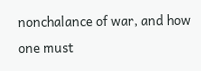nonchalance of war, and how one must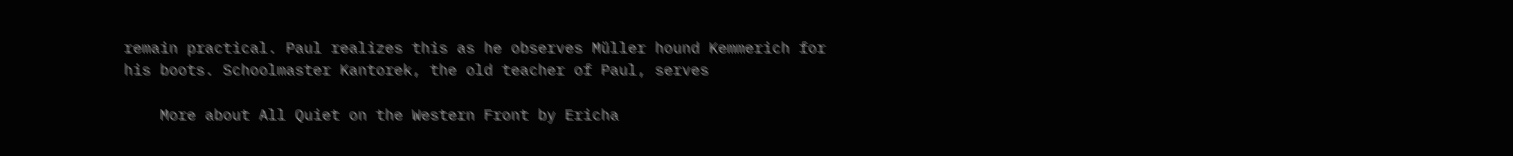remain practical. Paul realizes this as he observes Müller hound Kemmerich for his boots. Schoolmaster Kantorek, the old teacher of Paul, serves

    More about All Quiet on the Western Front by Ericha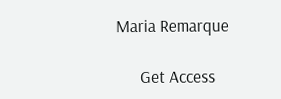Maria Remarque

      Get Access